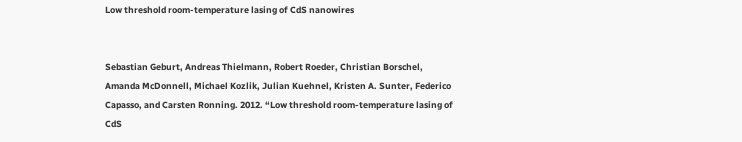Low threshold room-temperature lasing of CdS nanowires


Sebastian Geburt, Andreas Thielmann, Robert Roeder, Christian Borschel, Amanda McDonnell, Michael Kozlik, Julian Kuehnel, Kristen A. Sunter, Federico Capasso, and Carsten Ronning. 2012. “Low threshold room-temperature lasing of CdS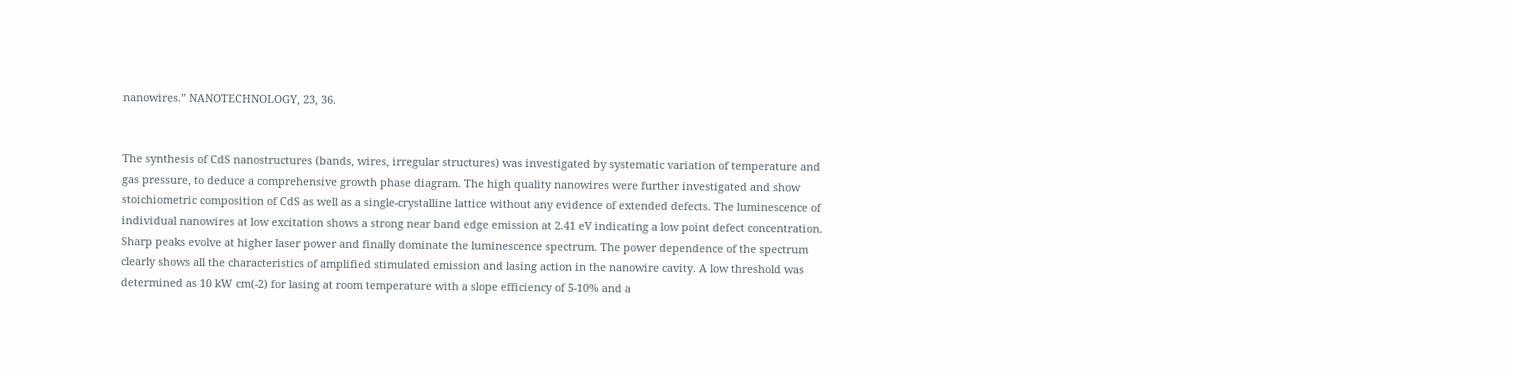nanowires.” NANOTECHNOLOGY, 23, 36.


The synthesis of CdS nanostructures (bands, wires, irregular structures) was investigated by systematic variation of temperature and gas pressure, to deduce a comprehensive growth phase diagram. The high quality nanowires were further investigated and show stoichiometric composition of CdS as well as a single-crystalline lattice without any evidence of extended defects. The luminescence of individual nanowires at low excitation shows a strong near band edge emission at 2.41 eV indicating a low point defect concentration. Sharp peaks evolve at higher laser power and finally dominate the luminescence spectrum. The power dependence of the spectrum clearly shows all the characteristics of amplified stimulated emission and lasing action in the nanowire cavity. A low threshold was determined as 10 kW cm(-2) for lasing at room temperature with a slope efficiency of 5-10% and a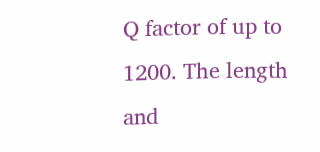Q factor of up to 1200. The length and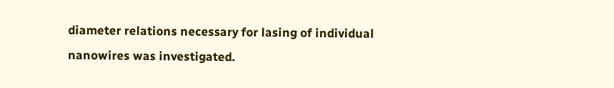diameter relations necessary for lasing of individual nanowires was investigated.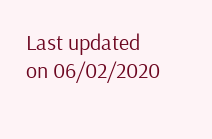Last updated on 06/02/2020